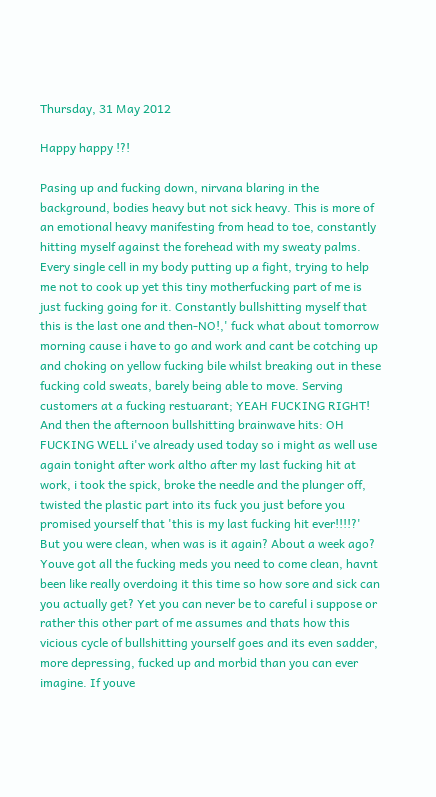Thursday, 31 May 2012

Happy happy !?!

Pasing up and fucking down, nirvana blaring in the background, bodies heavy but not sick heavy. This is more of an emotional heavy manifesting from head to toe, constantly hitting myself against the forehead with my sweaty palms. Every single cell in my body putting up a fight, trying to help me not to cook up yet this tiny motherfucking part of me is just fucking going for it. Constantly bullshitting myself that this is the last one and then-NO!,' fuck what about tomorrow morning cause i have to go and work and cant be cotching up and choking on yellow fucking bile whilst breaking out in these fucking cold sweats, barely being able to move. Serving customers at a fucking restuarant; YEAH FUCKING RIGHT! And then the afternoon bullshitting brainwave hits: OH FUCKING WELL i've already used today so i might as well use again tonight after work altho after my last fucking hit at work, i took the spick, broke the needle and the plunger off, twisted the plastic part into its fuck you just before you promised yourself that 'this is my last fucking hit ever!!!!?'
But you were clean, when was is it again? About a week ago? Youve got all the fucking meds you need to come clean, havnt been like really overdoing it this time so how sore and sick can you actually get? Yet you can never be to careful i suppose or rather this other part of me assumes and thats how this vicious cycle of bullshitting yourself goes and its even sadder, more depressing, fucked up and morbid than you can ever imagine. If youve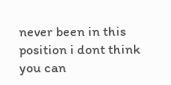never been in this position i dont think you can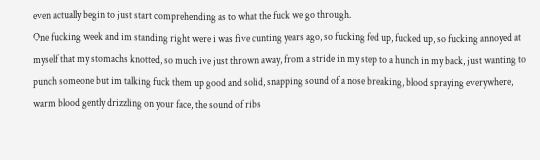even actually begin to just start comprehending as to what the fuck we go through.
One fucking week and im standing right were i was five cunting years ago, so fucking fed up, fucked up, so fucking annoyed at myself that my stomachs knotted, so much ive just thrown away, from a stride in my step to a hunch in my back, just wanting to punch someone but im talking fuck them up good and solid, snapping sound of a nose breaking, blood spraying everywhere, warm blood gently drizzling on your face, the sound of ribs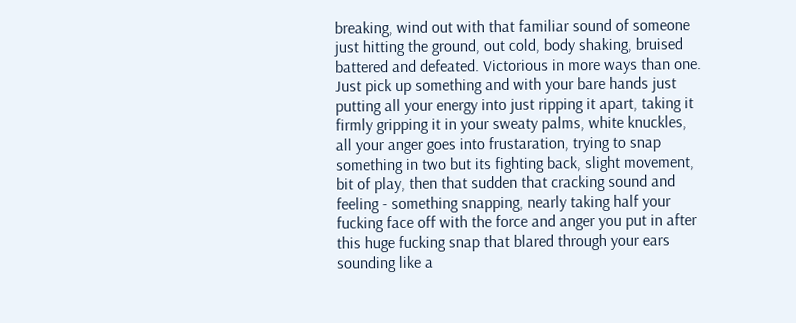breaking, wind out with that familiar sound of someone just hitting the ground, out cold, body shaking, bruised battered and defeated. Victorious in more ways than one.
Just pick up something and with your bare hands just putting all your energy into just ripping it apart, taking it firmly gripping it in your sweaty palms, white knuckles, all your anger goes into frustaration, trying to snap something in two but its fighting back, slight movement, bit of play, then that sudden that cracking sound and feeling - something snapping, nearly taking half your fucking face off with the force and anger you put in after this huge fucking snap that blared through your ears sounding like a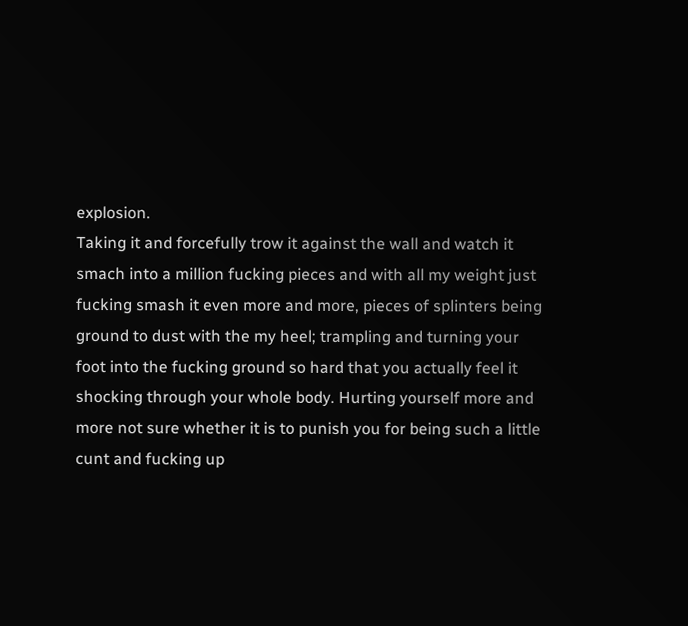explosion.
Taking it and forcefully trow it against the wall and watch it smach into a million fucking pieces and with all my weight just fucking smash it even more and more, pieces of splinters being ground to dust with the my heel; trampling and turning your foot into the fucking ground so hard that you actually feel it shocking through your whole body. Hurting yourself more and more not sure whether it is to punish you for being such a little cunt and fucking up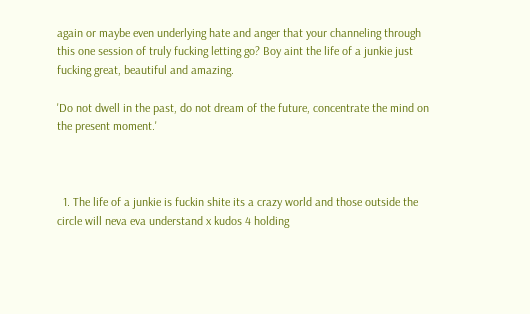again or maybe even underlying hate and anger that your channeling through this one session of truly fucking letting go? Boy aint the life of a junkie just fucking great, beautiful and amazing.

'Do not dwell in the past, do not dream of the future, concentrate the mind on the present moment.'



  1. The life of a junkie is fuckin shite its a crazy world and those outside the circle will neva eva understand x kudos 4 holding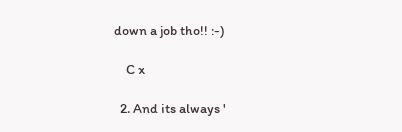down a job tho!! :-)

    C x

  2. And its always '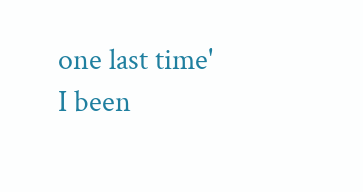one last time' I been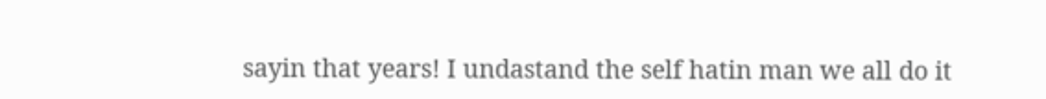sayin that years! I undastand the self hatin man we all do it